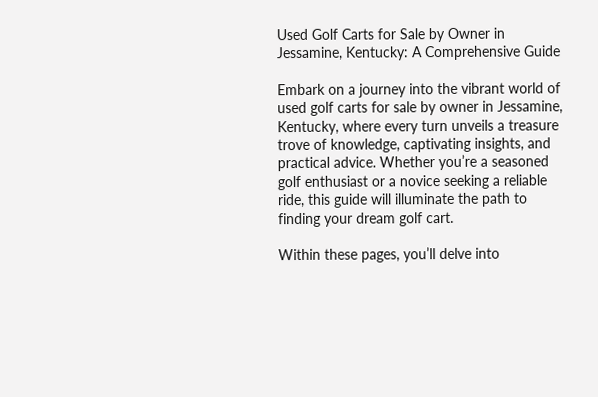Used Golf Carts for Sale by Owner in Jessamine, Kentucky: A Comprehensive Guide

Embark on a journey into the vibrant world of used golf carts for sale by owner in Jessamine, Kentucky, where every turn unveils a treasure trove of knowledge, captivating insights, and practical advice. Whether you’re a seasoned golf enthusiast or a novice seeking a reliable ride, this guide will illuminate the path to finding your dream golf cart.

Within these pages, you’ll delve into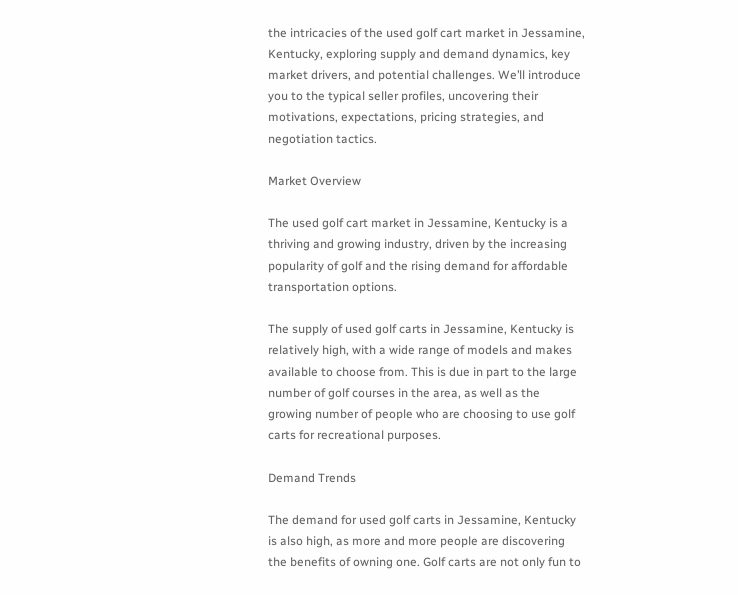the intricacies of the used golf cart market in Jessamine, Kentucky, exploring supply and demand dynamics, key market drivers, and potential challenges. We’ll introduce you to the typical seller profiles, uncovering their motivations, expectations, pricing strategies, and negotiation tactics.

Market Overview

The used golf cart market in Jessamine, Kentucky is a thriving and growing industry, driven by the increasing popularity of golf and the rising demand for affordable transportation options.

The supply of used golf carts in Jessamine, Kentucky is relatively high, with a wide range of models and makes available to choose from. This is due in part to the large number of golf courses in the area, as well as the growing number of people who are choosing to use golf carts for recreational purposes.

Demand Trends

The demand for used golf carts in Jessamine, Kentucky is also high, as more and more people are discovering the benefits of owning one. Golf carts are not only fun to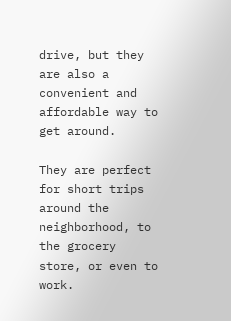drive, but they are also a convenient and affordable way to get around.

They are perfect for short trips around the neighborhood, to the grocery store, or even to work.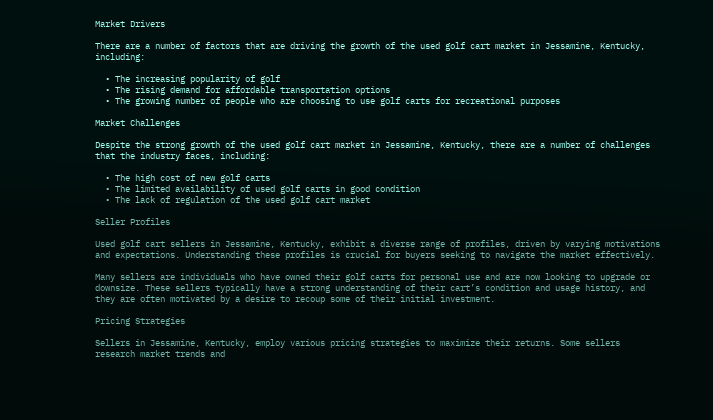Market Drivers

There are a number of factors that are driving the growth of the used golf cart market in Jessamine, Kentucky, including:

  • The increasing popularity of golf
  • The rising demand for affordable transportation options
  • The growing number of people who are choosing to use golf carts for recreational purposes

Market Challenges

Despite the strong growth of the used golf cart market in Jessamine, Kentucky, there are a number of challenges that the industry faces, including:

  • The high cost of new golf carts
  • The limited availability of used golf carts in good condition
  • The lack of regulation of the used golf cart market

Seller Profiles

Used golf cart sellers in Jessamine, Kentucky, exhibit a diverse range of profiles, driven by varying motivations and expectations. Understanding these profiles is crucial for buyers seeking to navigate the market effectively.

Many sellers are individuals who have owned their golf carts for personal use and are now looking to upgrade or downsize. These sellers typically have a strong understanding of their cart’s condition and usage history, and they are often motivated by a desire to recoup some of their initial investment.

Pricing Strategies

Sellers in Jessamine, Kentucky, employ various pricing strategies to maximize their returns. Some sellers research market trends and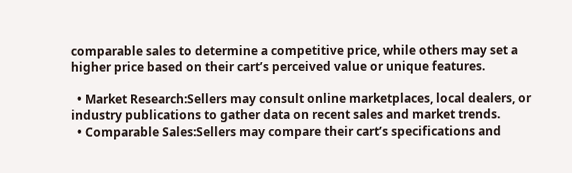comparable sales to determine a competitive price, while others may set a higher price based on their cart’s perceived value or unique features.

  • Market Research:Sellers may consult online marketplaces, local dealers, or industry publications to gather data on recent sales and market trends.
  • Comparable Sales:Sellers may compare their cart’s specifications and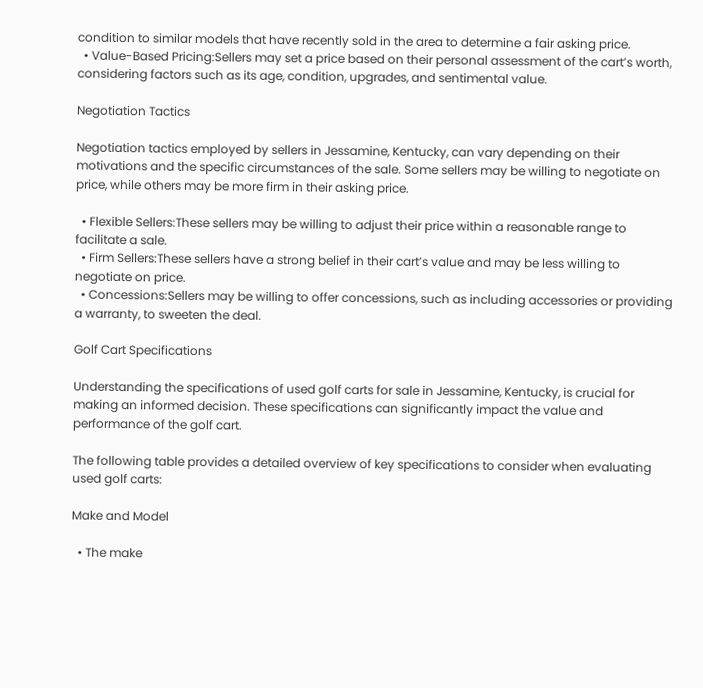condition to similar models that have recently sold in the area to determine a fair asking price.
  • Value-Based Pricing:Sellers may set a price based on their personal assessment of the cart’s worth, considering factors such as its age, condition, upgrades, and sentimental value.

Negotiation Tactics

Negotiation tactics employed by sellers in Jessamine, Kentucky, can vary depending on their motivations and the specific circumstances of the sale. Some sellers may be willing to negotiate on price, while others may be more firm in their asking price.

  • Flexible Sellers:These sellers may be willing to adjust their price within a reasonable range to facilitate a sale.
  • Firm Sellers:These sellers have a strong belief in their cart’s value and may be less willing to negotiate on price.
  • Concessions:Sellers may be willing to offer concessions, such as including accessories or providing a warranty, to sweeten the deal.

Golf Cart Specifications

Understanding the specifications of used golf carts for sale in Jessamine, Kentucky, is crucial for making an informed decision. These specifications can significantly impact the value and performance of the golf cart.

The following table provides a detailed overview of key specifications to consider when evaluating used golf carts:

Make and Model

  • The make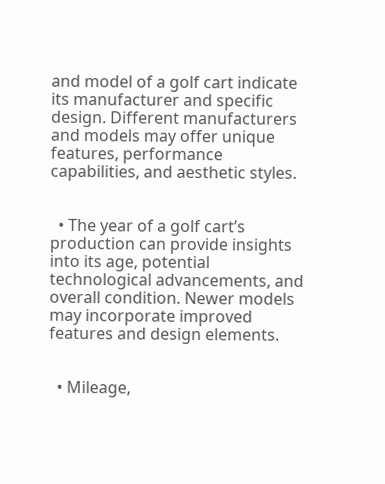and model of a golf cart indicate its manufacturer and specific design. Different manufacturers and models may offer unique features, performance capabilities, and aesthetic styles.


  • The year of a golf cart’s production can provide insights into its age, potential technological advancements, and overall condition. Newer models may incorporate improved features and design elements.


  • Mileage,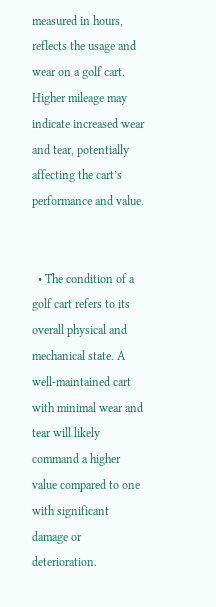measured in hours, reflects the usage and wear on a golf cart. Higher mileage may indicate increased wear and tear, potentially affecting the cart’s performance and value.


  • The condition of a golf cart refers to its overall physical and mechanical state. A well-maintained cart with minimal wear and tear will likely command a higher value compared to one with significant damage or deterioration.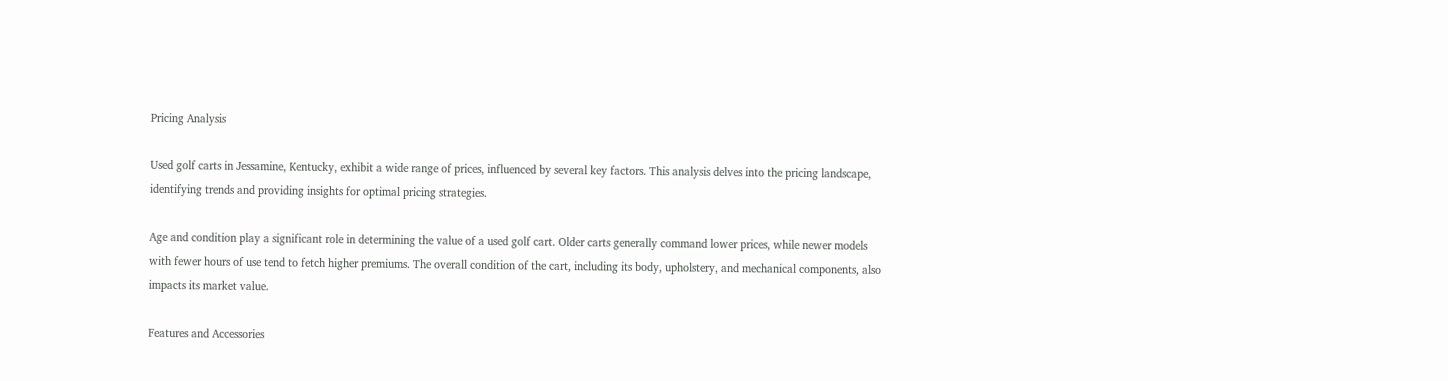Pricing Analysis

Used golf carts in Jessamine, Kentucky, exhibit a wide range of prices, influenced by several key factors. This analysis delves into the pricing landscape, identifying trends and providing insights for optimal pricing strategies.

Age and condition play a significant role in determining the value of a used golf cart. Older carts generally command lower prices, while newer models with fewer hours of use tend to fetch higher premiums. The overall condition of the cart, including its body, upholstery, and mechanical components, also impacts its market value.

Features and Accessories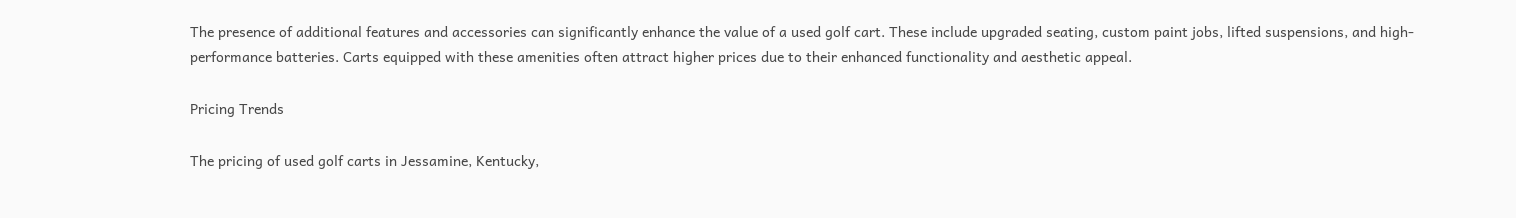The presence of additional features and accessories can significantly enhance the value of a used golf cart. These include upgraded seating, custom paint jobs, lifted suspensions, and high-performance batteries. Carts equipped with these amenities often attract higher prices due to their enhanced functionality and aesthetic appeal.

Pricing Trends

The pricing of used golf carts in Jessamine, Kentucky,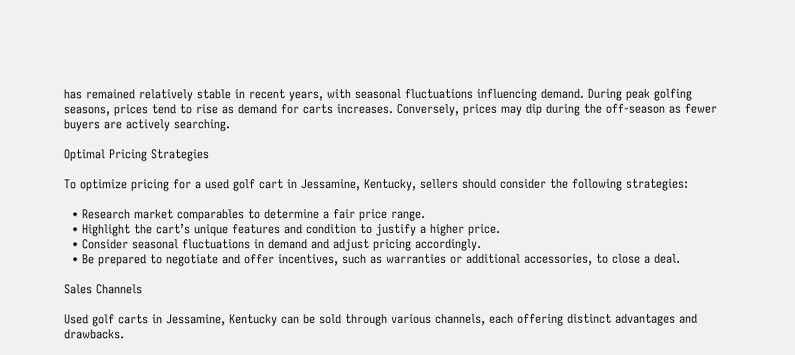has remained relatively stable in recent years, with seasonal fluctuations influencing demand. During peak golfing seasons, prices tend to rise as demand for carts increases. Conversely, prices may dip during the off-season as fewer buyers are actively searching.

Optimal Pricing Strategies

To optimize pricing for a used golf cart in Jessamine, Kentucky, sellers should consider the following strategies:

  • Research market comparables to determine a fair price range.
  • Highlight the cart’s unique features and condition to justify a higher price.
  • Consider seasonal fluctuations in demand and adjust pricing accordingly.
  • Be prepared to negotiate and offer incentives, such as warranties or additional accessories, to close a deal.

Sales Channels

Used golf carts in Jessamine, Kentucky can be sold through various channels, each offering distinct advantages and drawbacks.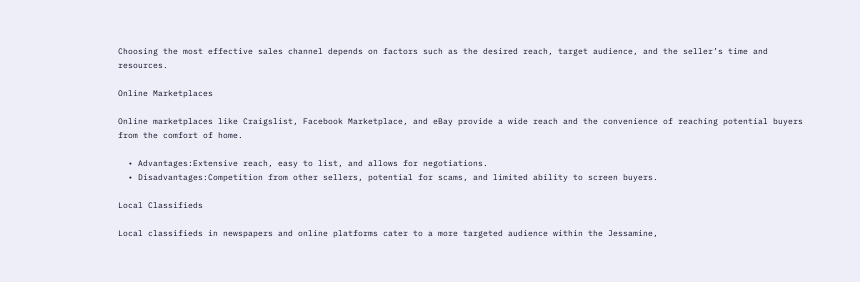Choosing the most effective sales channel depends on factors such as the desired reach, target audience, and the seller’s time and resources.

Online Marketplaces

Online marketplaces like Craigslist, Facebook Marketplace, and eBay provide a wide reach and the convenience of reaching potential buyers from the comfort of home.

  • Advantages:Extensive reach, easy to list, and allows for negotiations.
  • Disadvantages:Competition from other sellers, potential for scams, and limited ability to screen buyers.

Local Classifieds

Local classifieds in newspapers and online platforms cater to a more targeted audience within the Jessamine,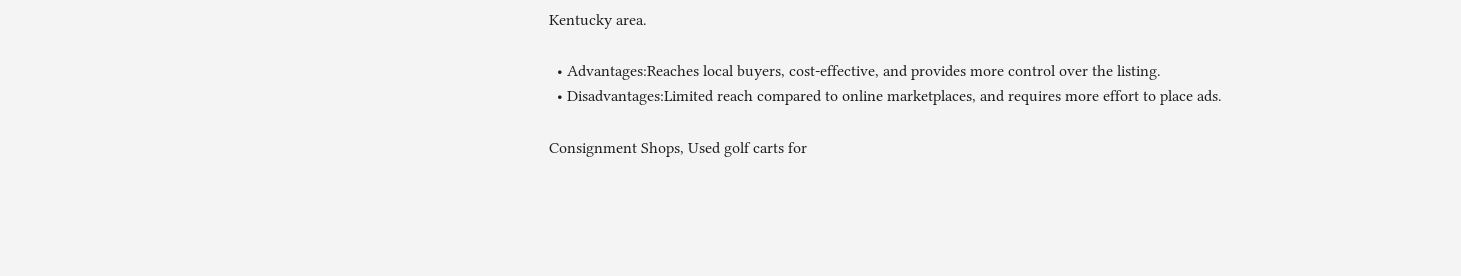Kentucky area.

  • Advantages:Reaches local buyers, cost-effective, and provides more control over the listing.
  • Disadvantages:Limited reach compared to online marketplaces, and requires more effort to place ads.

Consignment Shops, Used golf carts for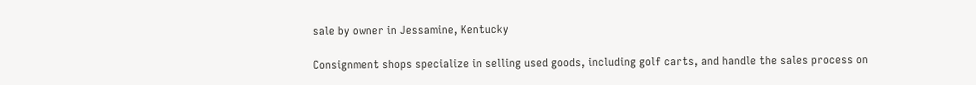sale by owner in Jessamine, Kentucky

Consignment shops specialize in selling used goods, including golf carts, and handle the sales process on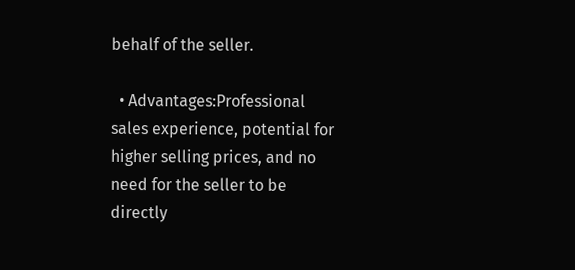behalf of the seller.

  • Advantages:Professional sales experience, potential for higher selling prices, and no need for the seller to be directly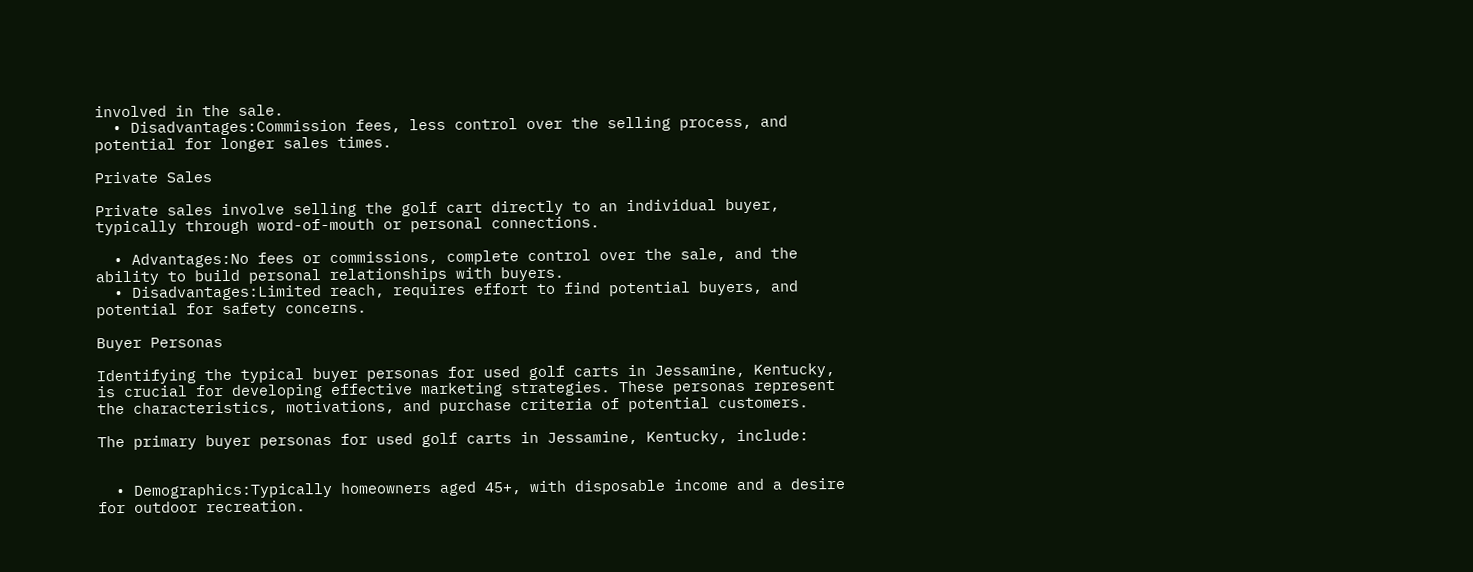involved in the sale.
  • Disadvantages:Commission fees, less control over the selling process, and potential for longer sales times.

Private Sales

Private sales involve selling the golf cart directly to an individual buyer, typically through word-of-mouth or personal connections.

  • Advantages:No fees or commissions, complete control over the sale, and the ability to build personal relationships with buyers.
  • Disadvantages:Limited reach, requires effort to find potential buyers, and potential for safety concerns.

Buyer Personas

Identifying the typical buyer personas for used golf carts in Jessamine, Kentucky, is crucial for developing effective marketing strategies. These personas represent the characteristics, motivations, and purchase criteria of potential customers.

The primary buyer personas for used golf carts in Jessamine, Kentucky, include:


  • Demographics:Typically homeowners aged 45+, with disposable income and a desire for outdoor recreation.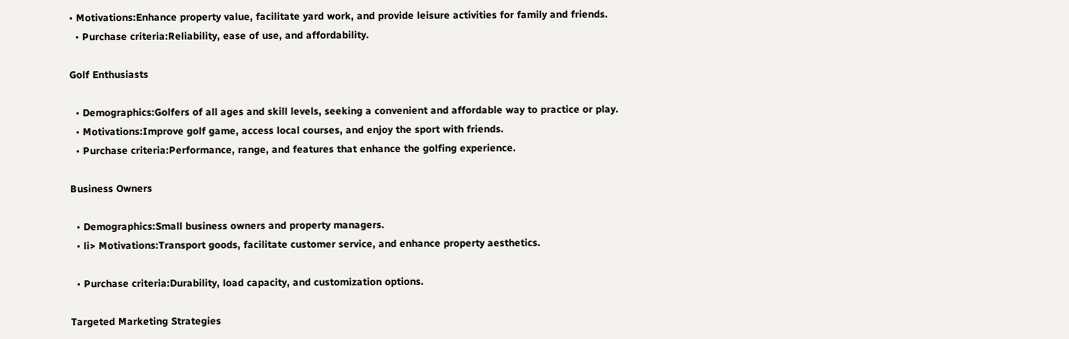• Motivations:Enhance property value, facilitate yard work, and provide leisure activities for family and friends.
  • Purchase criteria:Reliability, ease of use, and affordability.

Golf Enthusiasts

  • Demographics:Golfers of all ages and skill levels, seeking a convenient and affordable way to practice or play.
  • Motivations:Improve golf game, access local courses, and enjoy the sport with friends.
  • Purchase criteria:Performance, range, and features that enhance the golfing experience.

Business Owners

  • Demographics:Small business owners and property managers.
  • li> Motivations:Transport goods, facilitate customer service, and enhance property aesthetics.

  • Purchase criteria:Durability, load capacity, and customization options.

Targeted Marketing Strategies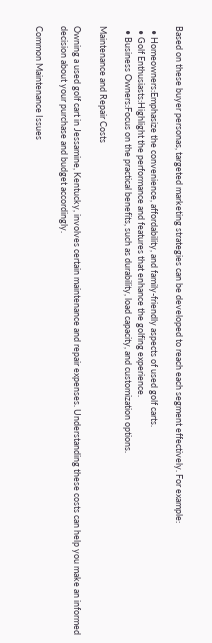Based on these buyer personas, targeted marketing strategies can be developed to reach each segment effectively. For example:

  • Homeowners:Emphasize the convenience, affordability, and family-friendly aspects of used golf carts.
  • Golf Enthusiasts:Highlight the performance and features that enhance the golfing experience.
  • Business Owners:Focus on the practical benefits, such as durability, load capacity, and customization options.

Maintenance and Repair Costs

Owning a used golf cart in Jessamine, Kentucky, involves certain maintenance and repair expenses. Understanding these costs can help you make an informed decision about your purchase and budget accordingly.

Common Maintenance Issues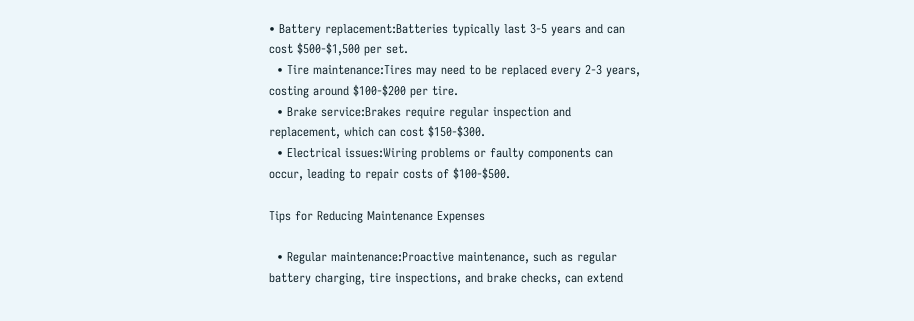• Battery replacement:Batteries typically last 3-5 years and can cost $500-$1,500 per set.
  • Tire maintenance:Tires may need to be replaced every 2-3 years, costing around $100-$200 per tire.
  • Brake service:Brakes require regular inspection and replacement, which can cost $150-$300.
  • Electrical issues:Wiring problems or faulty components can occur, leading to repair costs of $100-$500.

Tips for Reducing Maintenance Expenses

  • Regular maintenance:Proactive maintenance, such as regular battery charging, tire inspections, and brake checks, can extend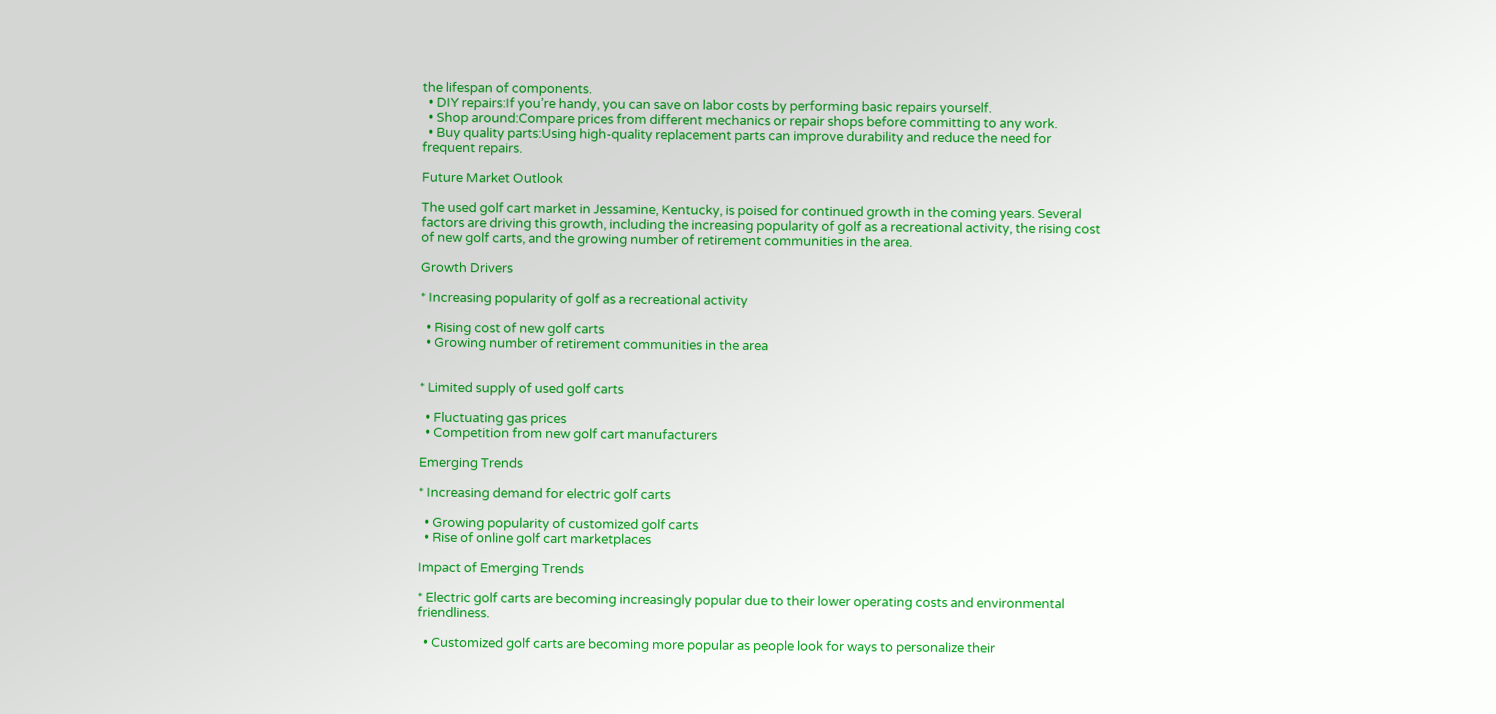the lifespan of components.
  • DIY repairs:If you’re handy, you can save on labor costs by performing basic repairs yourself.
  • Shop around:Compare prices from different mechanics or repair shops before committing to any work.
  • Buy quality parts:Using high-quality replacement parts can improve durability and reduce the need for frequent repairs.

Future Market Outlook

The used golf cart market in Jessamine, Kentucky, is poised for continued growth in the coming years. Several factors are driving this growth, including the increasing popularity of golf as a recreational activity, the rising cost of new golf carts, and the growing number of retirement communities in the area.

Growth Drivers

* Increasing popularity of golf as a recreational activity

  • Rising cost of new golf carts
  • Growing number of retirement communities in the area


* Limited supply of used golf carts

  • Fluctuating gas prices
  • Competition from new golf cart manufacturers

Emerging Trends

* Increasing demand for electric golf carts

  • Growing popularity of customized golf carts
  • Rise of online golf cart marketplaces

Impact of Emerging Trends

* Electric golf carts are becoming increasingly popular due to their lower operating costs and environmental friendliness.

  • Customized golf carts are becoming more popular as people look for ways to personalize their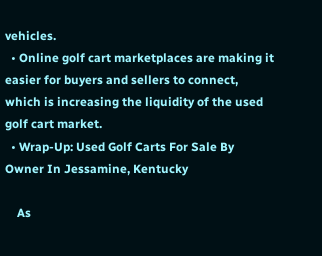vehicles.
  • Online golf cart marketplaces are making it easier for buyers and sellers to connect, which is increasing the liquidity of the used golf cart market.
  • Wrap-Up: Used Golf Carts For Sale By Owner In Jessamine, Kentucky

    As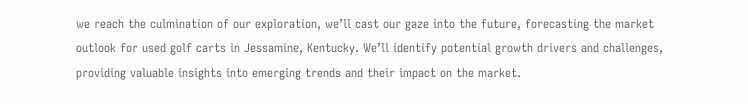we reach the culmination of our exploration, we’ll cast our gaze into the future, forecasting the market outlook for used golf carts in Jessamine, Kentucky. We’ll identify potential growth drivers and challenges, providing valuable insights into emerging trends and their impact on the market.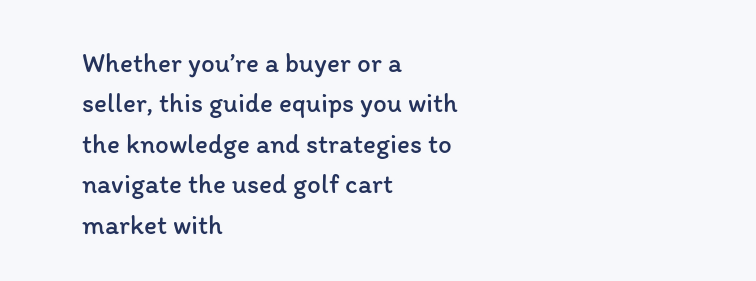Whether you’re a buyer or a seller, this guide equips you with the knowledge and strategies to navigate the used golf cart market with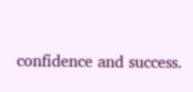confidence and success.